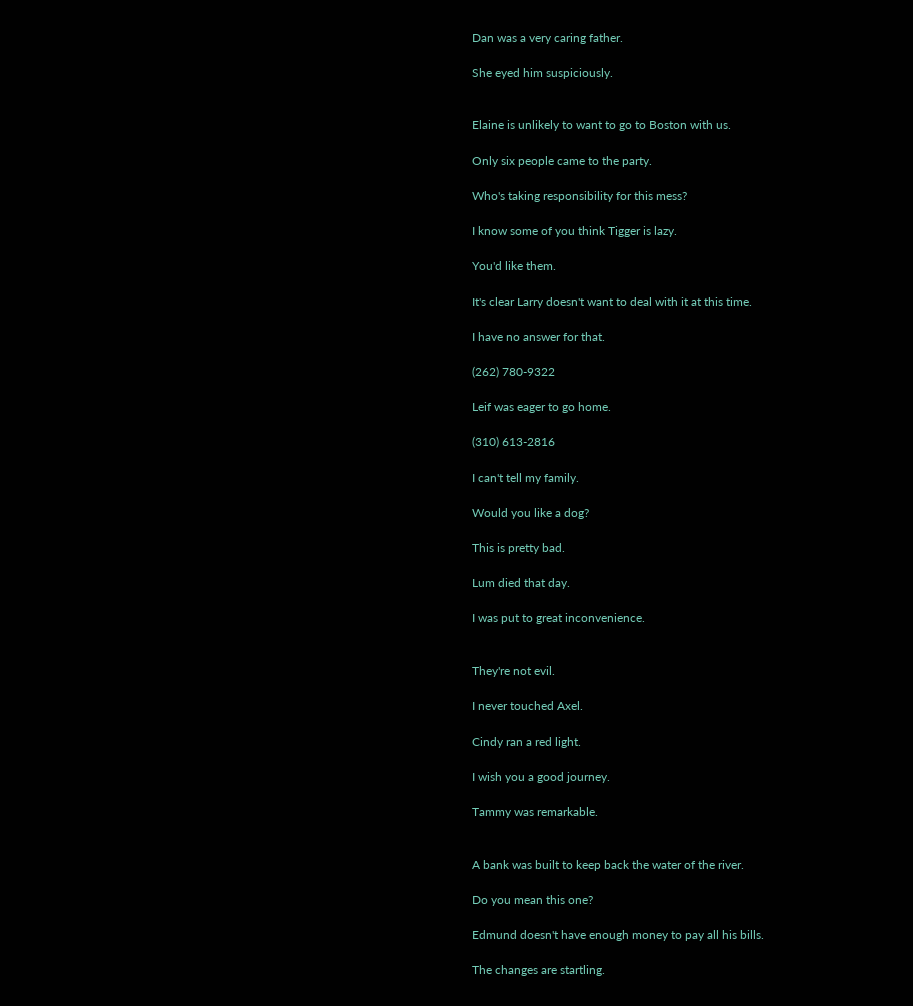Dan was a very caring father.

She eyed him suspiciously.


Elaine is unlikely to want to go to Boston with us.

Only six people came to the party.

Who's taking responsibility for this mess?

I know some of you think Tigger is lazy.

You'd like them.

It's clear Larry doesn't want to deal with it at this time.

I have no answer for that.

(262) 780-9322

Leif was eager to go home.

(310) 613-2816

I can't tell my family.

Would you like a dog?

This is pretty bad.

Lum died that day.

I was put to great inconvenience.


They're not evil.

I never touched Axel.

Cindy ran a red light.

I wish you a good journey.

Tammy was remarkable.


A bank was built to keep back the water of the river.

Do you mean this one?

Edmund doesn't have enough money to pay all his bills.

The changes are startling.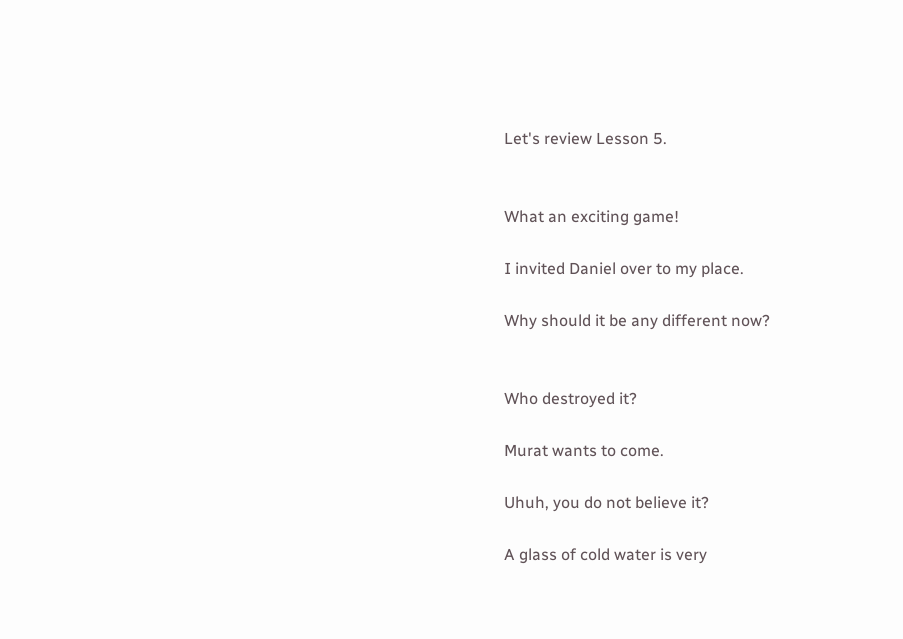Let's review Lesson 5.


What an exciting game!

I invited Daniel over to my place.

Why should it be any different now?


Who destroyed it?

Murat wants to come.

Uhuh, you do not believe it?

A glass of cold water is very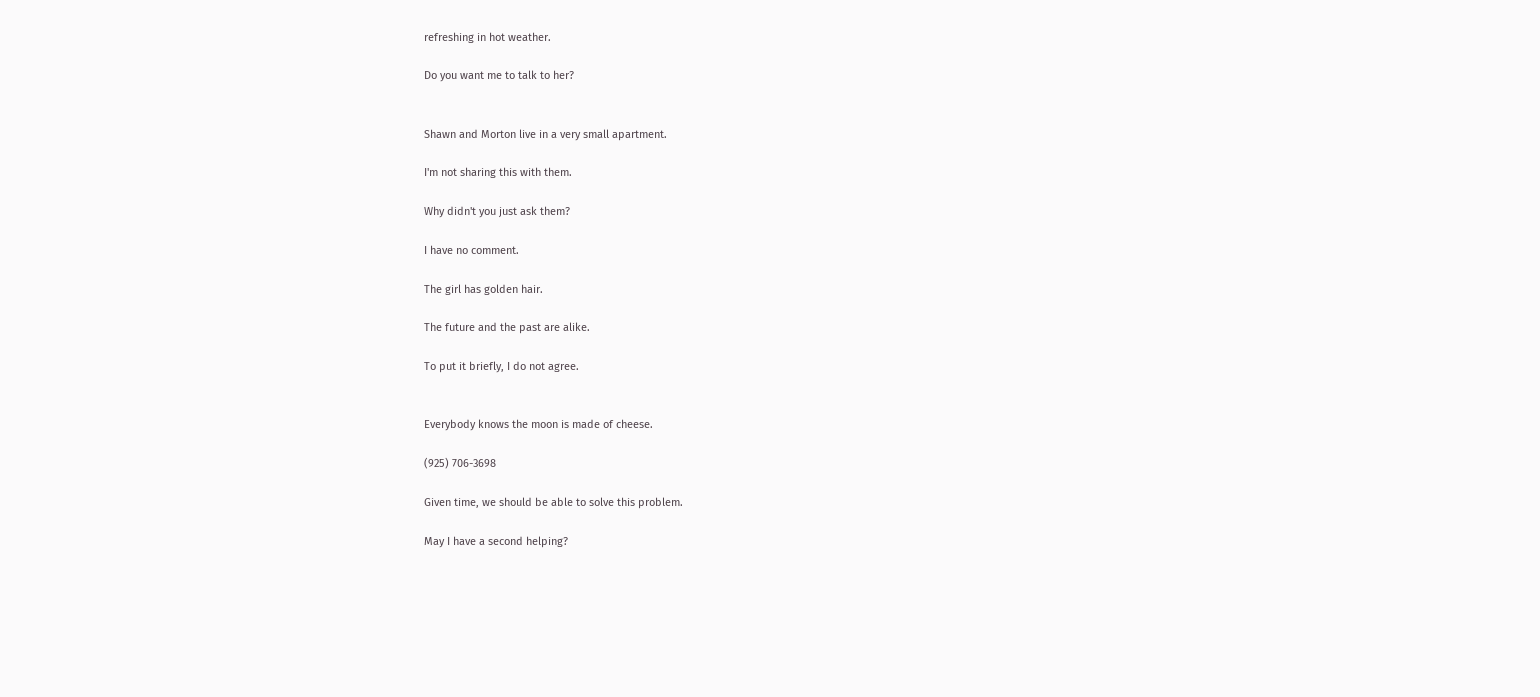refreshing in hot weather.

Do you want me to talk to her?


Shawn and Morton live in a very small apartment.

I'm not sharing this with them.

Why didn't you just ask them?

I have no comment.

The girl has golden hair.

The future and the past are alike.

To put it briefly, I do not agree.


Everybody knows the moon is made of cheese.

(925) 706-3698

Given time, we should be able to solve this problem.

May I have a second helping?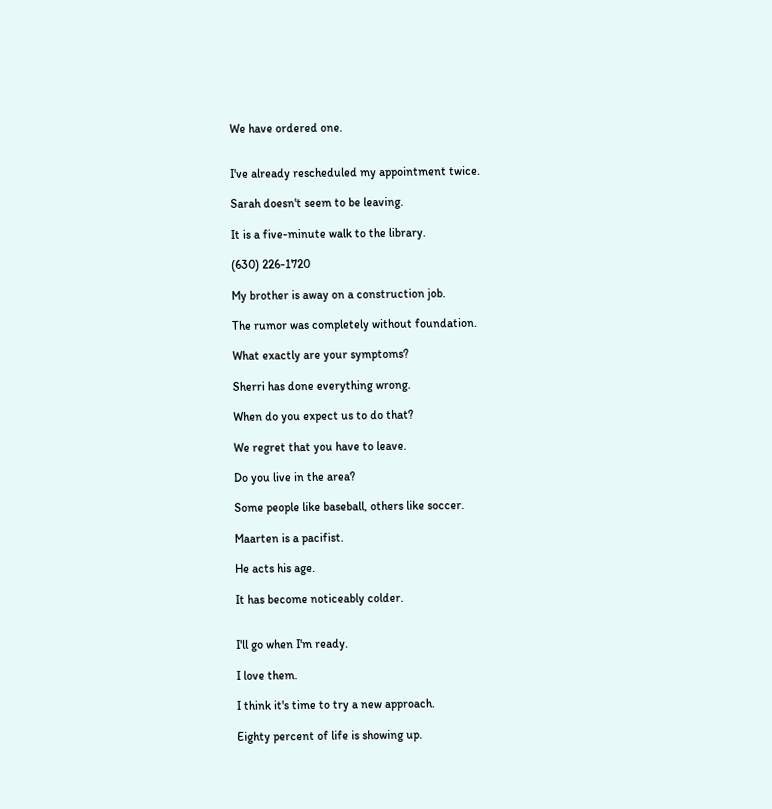We have ordered one.


I've already rescheduled my appointment twice.

Sarah doesn't seem to be leaving.

It is a five-minute walk to the library.

(630) 226-1720

My brother is away on a construction job.

The rumor was completely without foundation.

What exactly are your symptoms?

Sherri has done everything wrong.

When do you expect us to do that?

We regret that you have to leave.

Do you live in the area?

Some people like baseball, others like soccer.

Maarten is a pacifist.

He acts his age.

It has become noticeably colder.


I'll go when I'm ready.

I love them.

I think it's time to try a new approach.

Eighty percent of life is showing up.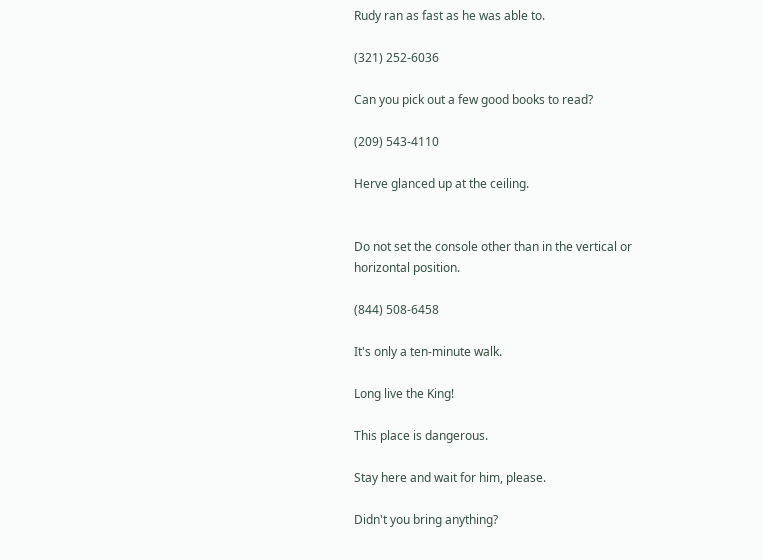Rudy ran as fast as he was able to.

(321) 252-6036

Can you pick out a few good books to read?

(209) 543-4110

Herve glanced up at the ceiling.


Do not set the console other than in the vertical or horizontal position.

(844) 508-6458

It's only a ten-minute walk.

Long live the King!

This place is dangerous.

Stay here and wait for him, please.

Didn't you bring anything?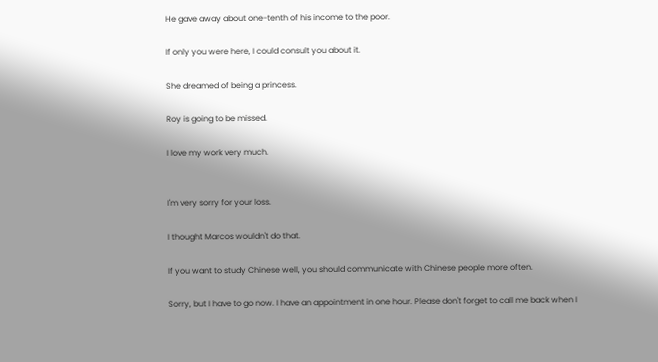He gave away about one-tenth of his income to the poor.

If only you were here, I could consult you about it.

She dreamed of being a princess.

Roy is going to be missed.

I love my work very much.


I'm very sorry for your loss.

I thought Marcos wouldn't do that.

If you want to study Chinese well, you should communicate with Chinese people more often.

Sorry, but I have to go now. I have an appointment in one hour. Please don't forget to call me back when I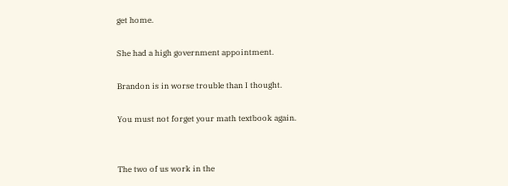get home.

She had a high government appointment.

Brandon is in worse trouble than I thought.

You must not forget your math textbook again.


The two of us work in the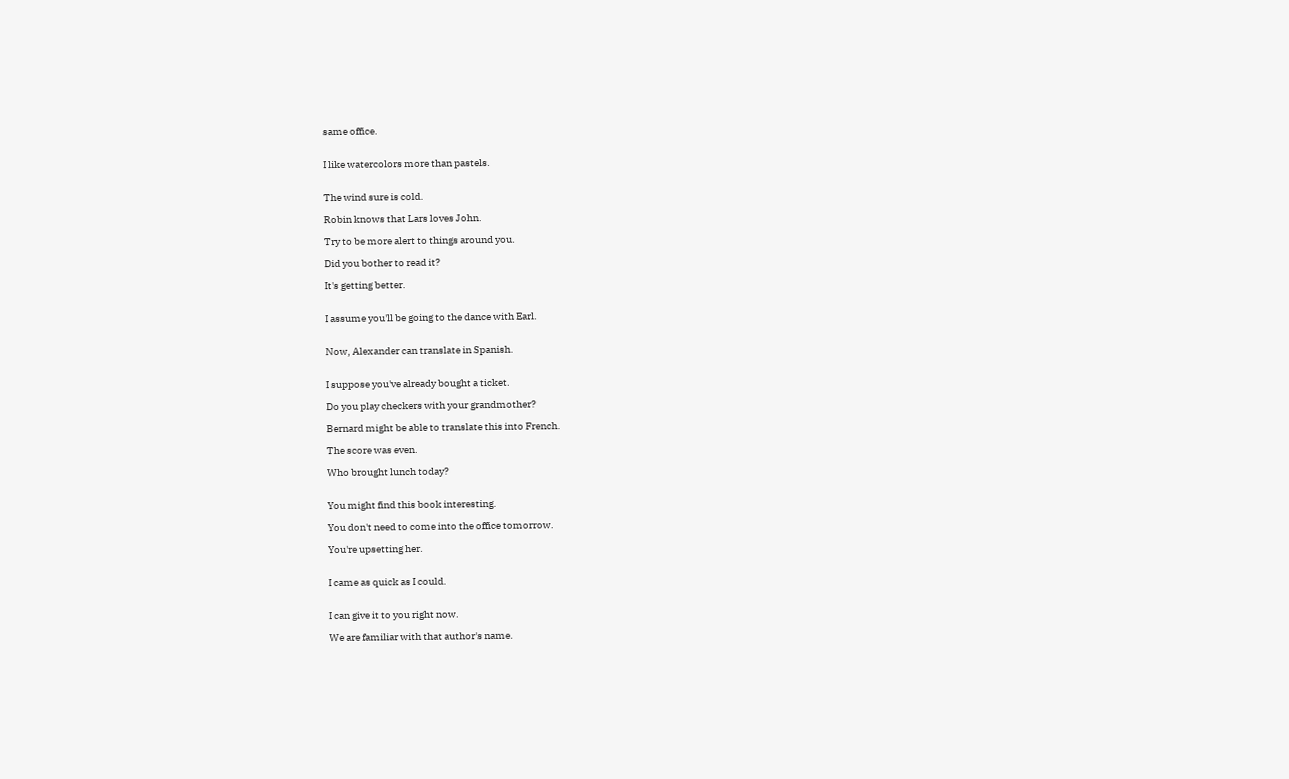same office.


I like watercolors more than pastels.


The wind sure is cold.

Robin knows that Lars loves John.

Try to be more alert to things around you.

Did you bother to read it?

It's getting better.


I assume you'll be going to the dance with Earl.


Now, Alexander can translate in Spanish.


I suppose you've already bought a ticket.

Do you play checkers with your grandmother?

Bernard might be able to translate this into French.

The score was even.

Who brought lunch today?


You might find this book interesting.

You don't need to come into the office tomorrow.

You're upsetting her.


I came as quick as I could.


I can give it to you right now.

We are familiar with that author's name.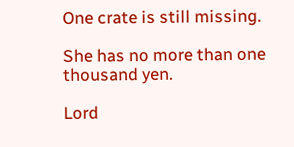One crate is still missing.

She has no more than one thousand yen.

Lord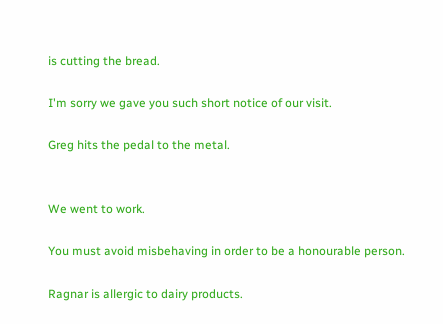is cutting the bread.

I'm sorry we gave you such short notice of our visit.

Greg hits the pedal to the metal.


We went to work.

You must avoid misbehaving in order to be a honourable person.

Ragnar is allergic to dairy products.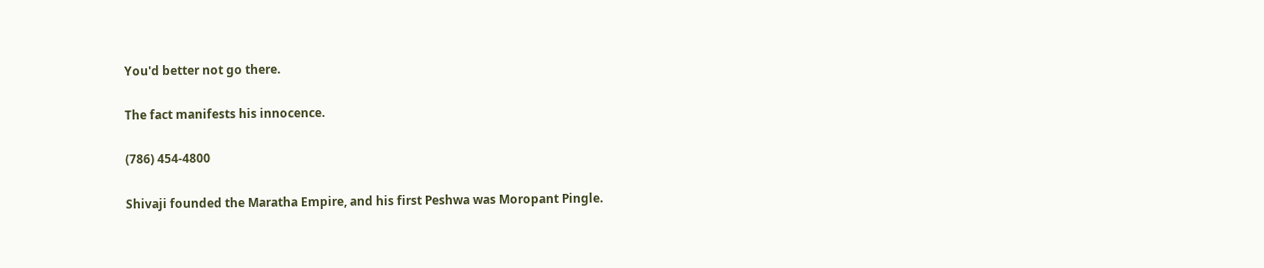You'd better not go there.

The fact manifests his innocence.

(786) 454-4800

Shivaji founded the Maratha Empire, and his first Peshwa was Moropant Pingle.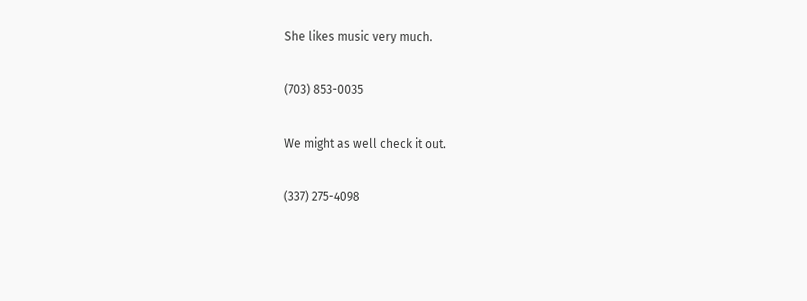She likes music very much.

(703) 853-0035

We might as well check it out.

(337) 275-4098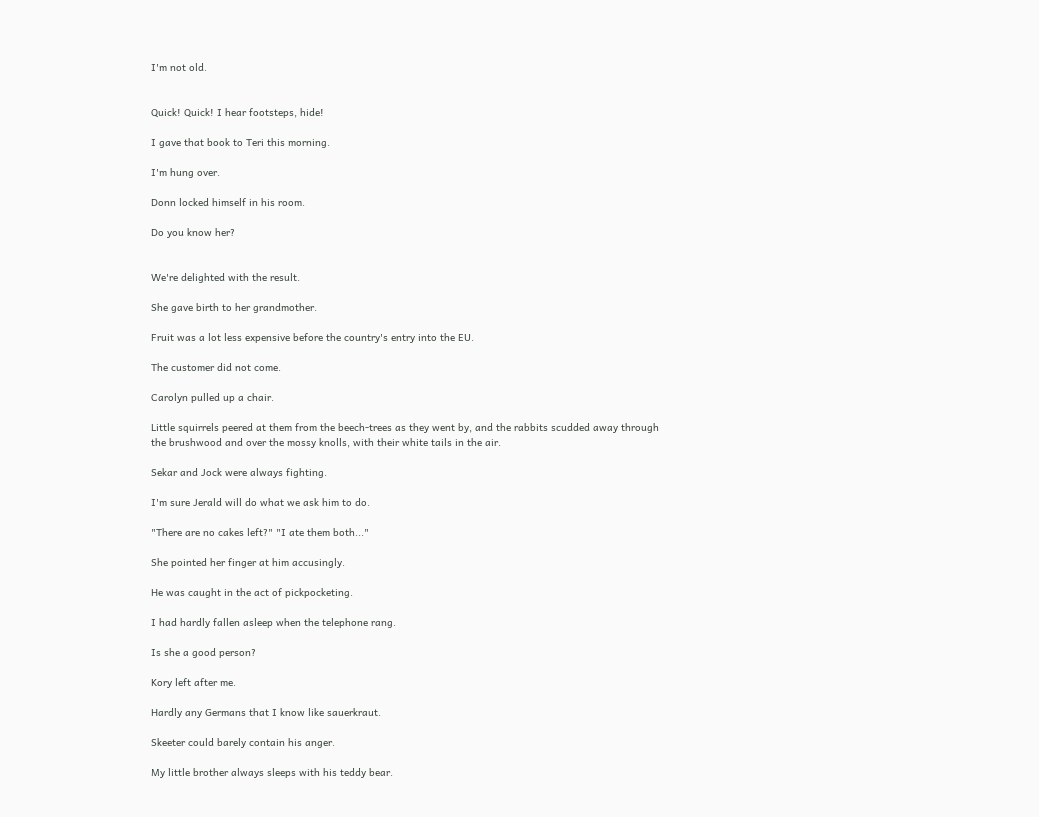I'm not old.


Quick! Quick! I hear footsteps, hide!

I gave that book to Teri this morning.

I'm hung over.

Donn locked himself in his room.

Do you know her?


We're delighted with the result.

She gave birth to her grandmother.

Fruit was a lot less expensive before the country's entry into the EU.

The customer did not come.

Carolyn pulled up a chair.

Little squirrels peered at them from the beech-trees as they went by, and the rabbits scudded away through the brushwood and over the mossy knolls, with their white tails in the air.

Sekar and Jock were always fighting.

I'm sure Jerald will do what we ask him to do.

"There are no cakes left?" "I ate them both..."

She pointed her finger at him accusingly.

He was caught in the act of pickpocketing.

I had hardly fallen asleep when the telephone rang.

Is she a good person?

Kory left after me.

Hardly any Germans that I know like sauerkraut.

Skeeter could barely contain his anger.

My little brother always sleeps with his teddy bear.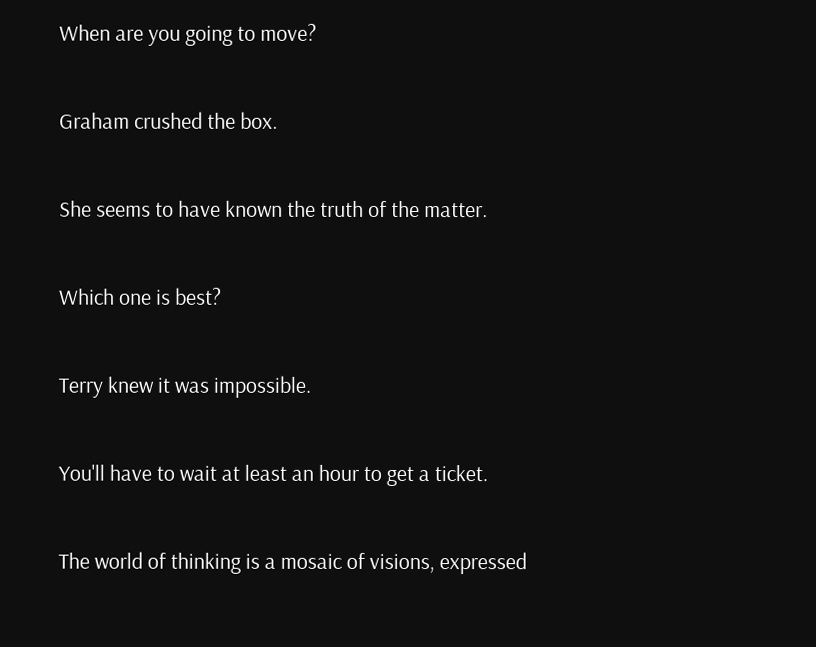When are you going to move?

Graham crushed the box.

She seems to have known the truth of the matter.

Which one is best?

Terry knew it was impossible.

You'll have to wait at least an hour to get a ticket.

The world of thinking is a mosaic of visions, expressed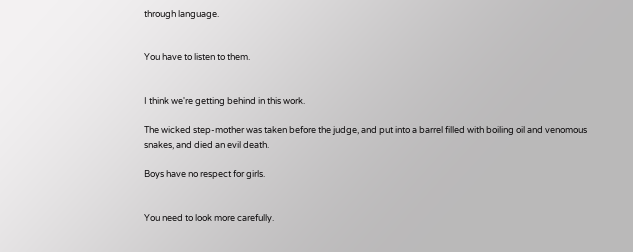through language.


You have to listen to them.


I think we're getting behind in this work.

The wicked step-mother was taken before the judge, and put into a barrel filled with boiling oil and venomous snakes, and died an evil death.

Boys have no respect for girls.


You need to look more carefully.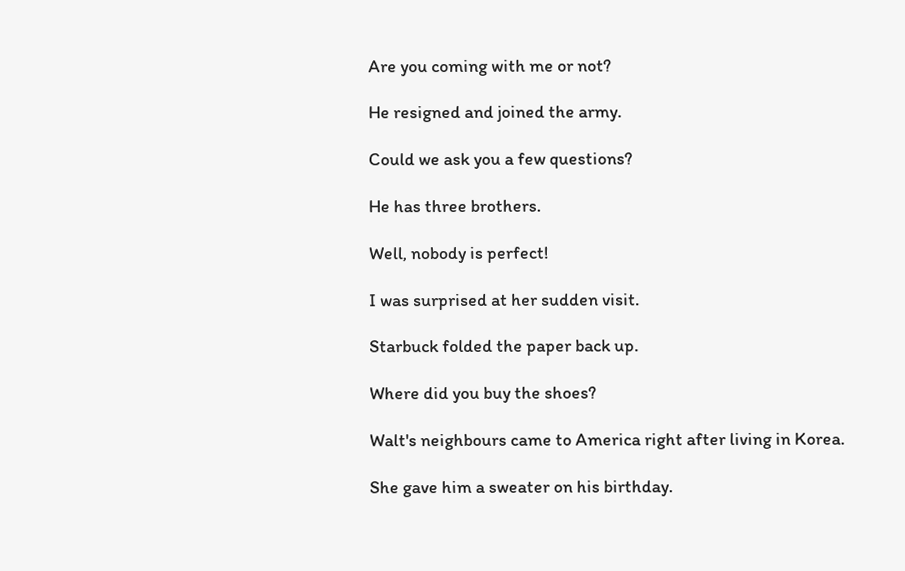Are you coming with me or not?

He resigned and joined the army.

Could we ask you a few questions?

He has three brothers.

Well, nobody is perfect!

I was surprised at her sudden visit.

Starbuck folded the paper back up.

Where did you buy the shoes?

Walt's neighbours came to America right after living in Korea.

She gave him a sweater on his birthday.